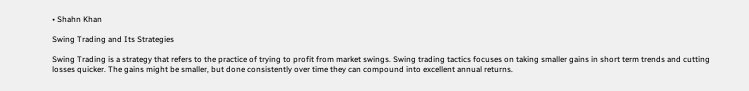• Shahn Khan

Swing Trading and Its Strategies

Swing Trading is a strategy that refers to the practice of trying to profit from market swings. Swing trading tactics focuses on taking smaller gains in short term trends and cutting losses quicker. The gains might be smaller, but done consistently over time they can compound into excellent annual returns.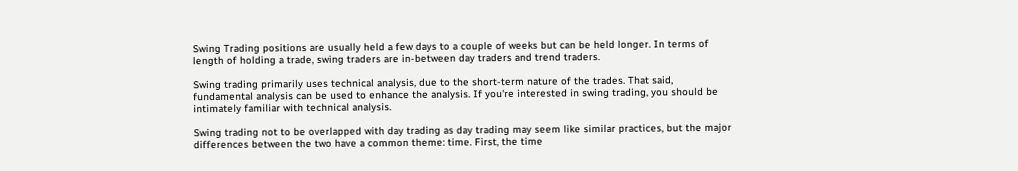Swing Trading positions are usually held a few days to a couple of weeks but can be held longer. In terms of length of holding a trade, swing traders are in-between day traders and trend traders.

Swing trading primarily uses technical analysis, due to the short-term nature of the trades. That said, fundamental analysis can be used to enhance the analysis. If you're interested in swing trading, you should be intimately familiar with technical analysis.

Swing trading not to be overlapped with day trading as day trading may seem like similar practices, but the major differences between the two have a common theme: time. First, the time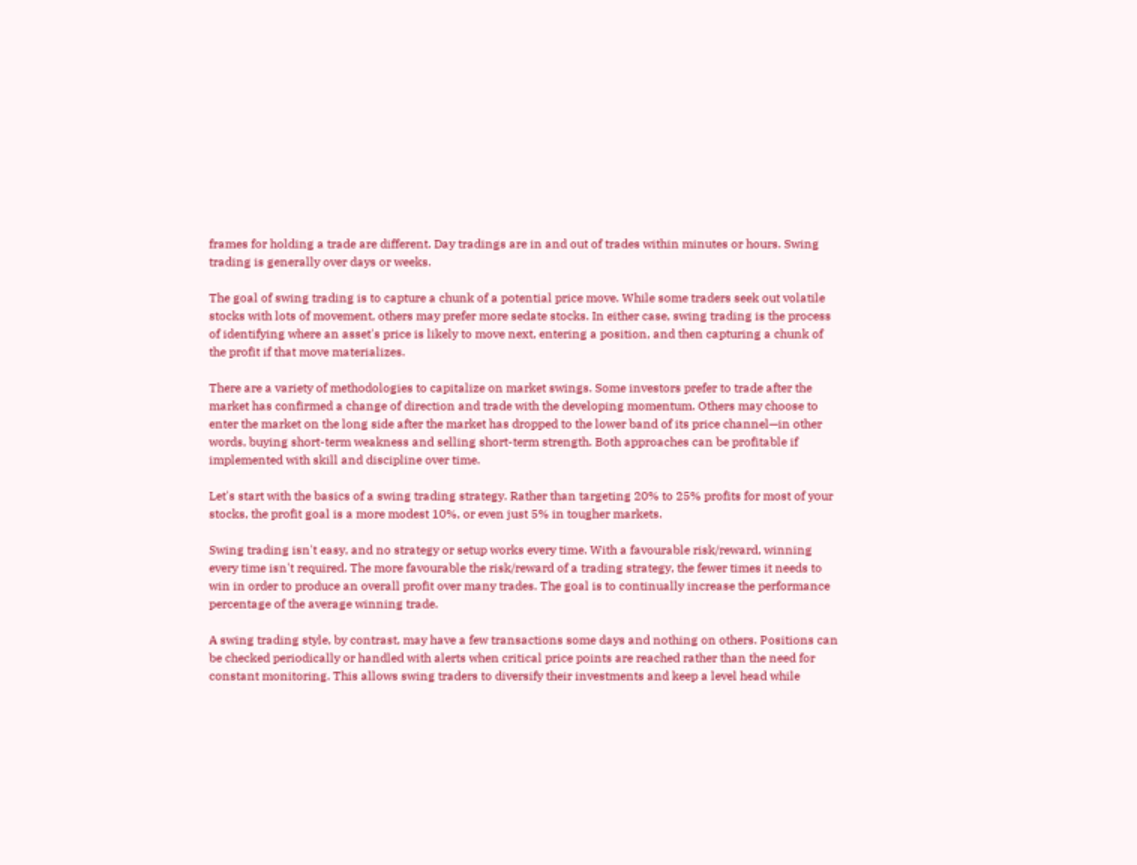frames for holding a trade are different. Day tradings are in and out of trades within minutes or hours. Swing trading is generally over days or weeks.

The goal of swing trading is to capture a chunk of a potential price move. While some traders seek out volatile stocks with lots of movement, others may prefer more sedate stocks. In either case, swing trading is the process of identifying where an asset's price is likely to move next, entering a position, and then capturing a chunk of the profit if that move materializes.

There are a variety of methodologies to capitalize on market swings. Some investors prefer to trade after the market has confirmed a change of direction and trade with the developing momentum. Others may choose to enter the market on the long side after the market has dropped to the lower band of its price channel—in other words, buying short-term weakness and selling short-term strength. Both approaches can be profitable if implemented with skill and discipline over time.

Let's start with the basics of a swing trading strategy. Rather than targeting 20% to 25% profits for most of your stocks, the profit goal is a more modest 10%, or even just 5% in tougher markets.

Swing trading isn't easy, and no strategy or setup works every time. With a favourable risk/reward, winning every time isn't required. The more favourable the risk/reward of a trading strategy, the fewer times it needs to win in order to produce an overall profit over many trades. The goal is to continually increase the performance percentage of the average winning trade.

A swing trading style, by contrast, may have a few transactions some days and nothing on others. Positions can be checked periodically or handled with alerts when critical price points are reached rather than the need for constant monitoring. This allows swing traders to diversify their investments and keep a level head while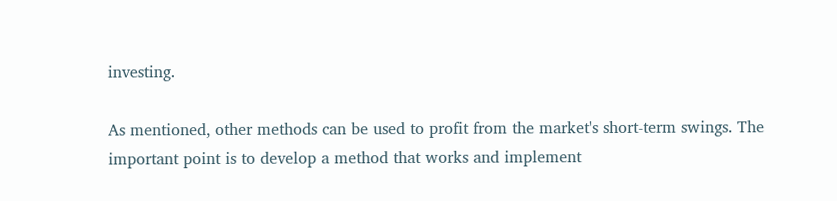investing.

As mentioned, other methods can be used to profit from the market's short-term swings. The important point is to develop a method that works and implement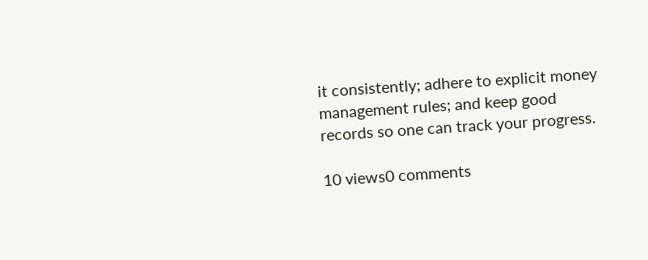it consistently; adhere to explicit money management rules; and keep good records so one can track your progress.

10 views0 comments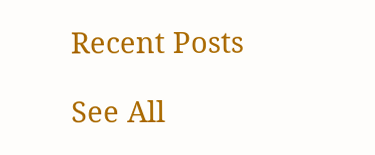Recent Posts

See All